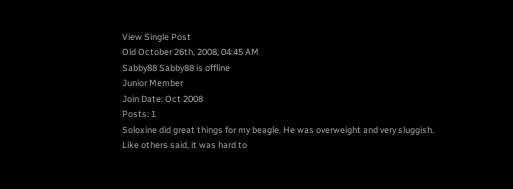View Single Post
Old October 26th, 2008, 04:45 AM
Sabby88 Sabby88 is offline
Junior Member
Join Date: Oct 2008
Posts: 1
Soloxine did great things for my beagle. He was overweight and very sluggish. Like others said, it was hard to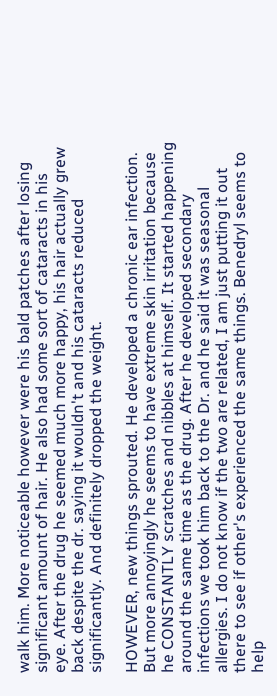walk him. More noticeable however were his bald patches after losing significant amount of hair. He also had some sort of cataracts in his eye. After the drug he seemed much more happy, his hair actually grew back despite the dr. saying it wouldn't and his cataracts reduced significantly. And definitely dropped the weight.

HOWEVER, new things sprouted. He developed a chronic ear infection. But more annoyingly he seems to have extreme skin irritation because he CONSTANTLY scratches and nibbles at himself. It started happening around the same time as the drug. After he developed secondary infections we took him back to the Dr. and he said it was seasonal allergies. I do not know if the two are related, I am just putting it out there to see if other's experienced the same things. Benedryl seems to help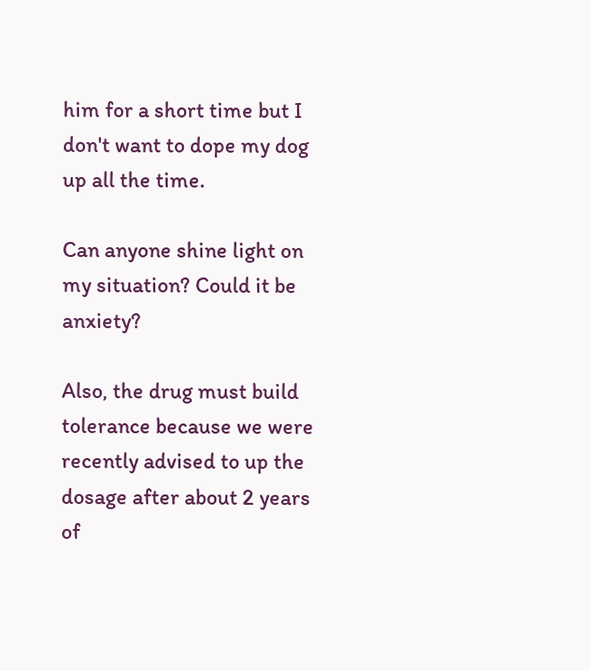him for a short time but I don't want to dope my dog up all the time.

Can anyone shine light on my situation? Could it be anxiety?

Also, the drug must build tolerance because we were recently advised to up the dosage after about 2 years of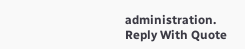administration.
Reply With Quote